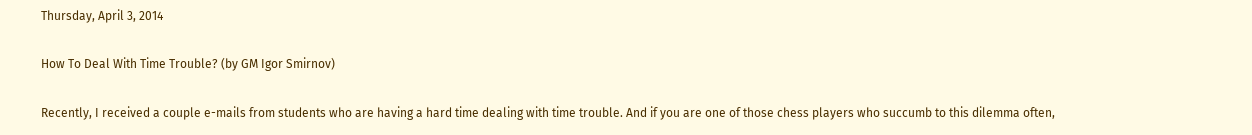Thursday, April 3, 2014

How To Deal With Time Trouble? (by GM Igor Smirnov)

Recently, I received a couple e-mails from students who are having a hard time dealing with time trouble. And if you are one of those chess players who succumb to this dilemma often,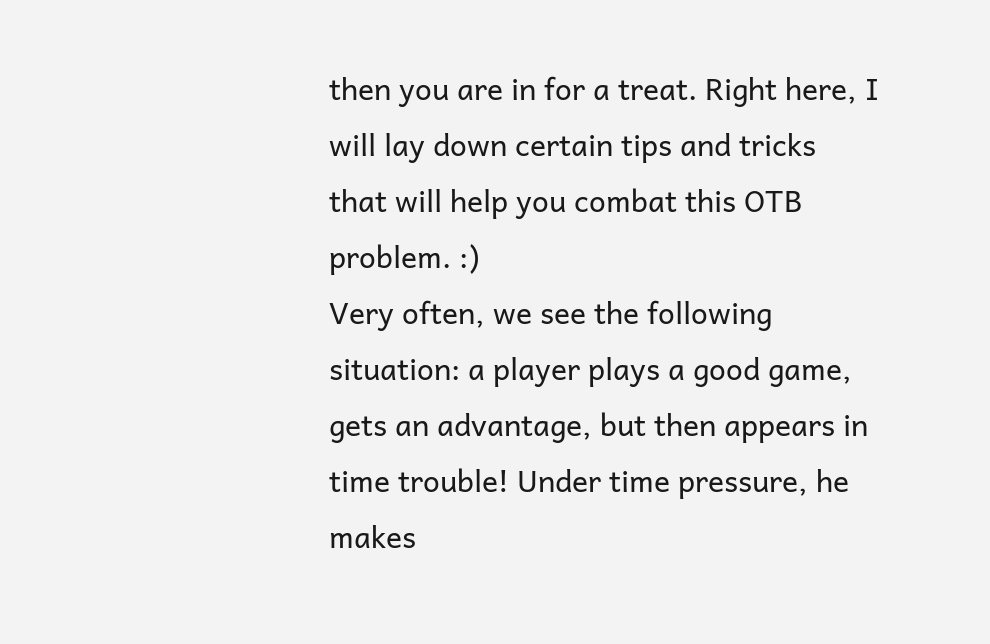then you are in for a treat. Right here, I will lay down certain tips and tricks that will help you combat this OTB problem. :)
Very often, we see the following situation: a player plays a good game, gets an advantage, but then appears in time trouble! Under time pressure, he makes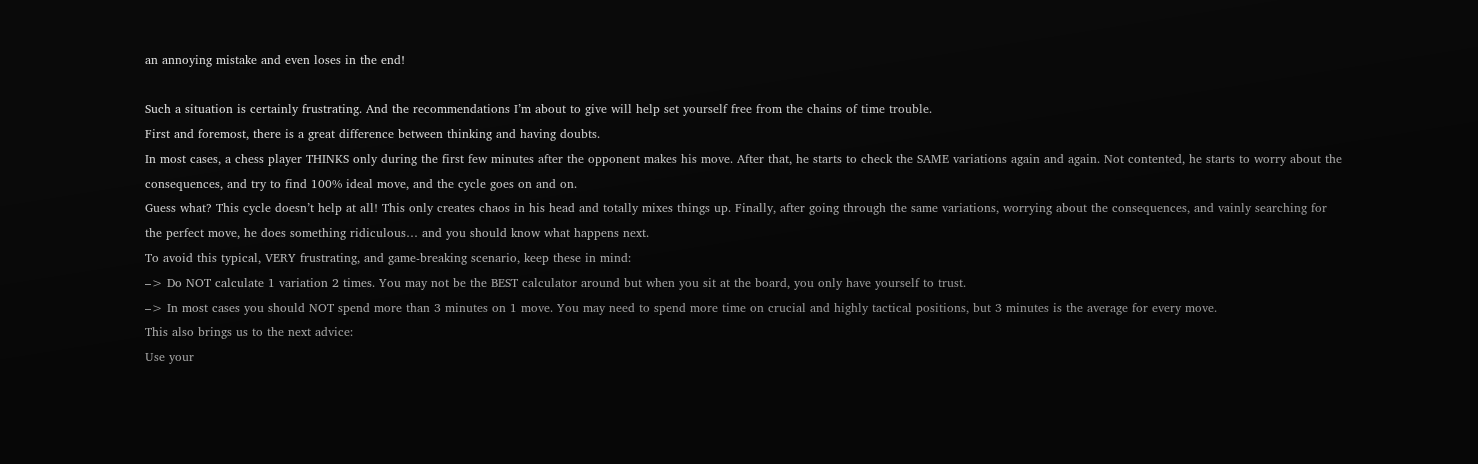an annoying mistake and even loses in the end!

Such a situation is certainly frustrating. And the recommendations I’m about to give will help set yourself free from the chains of time trouble.
First and foremost, there is a great difference between thinking and having doubts.
In most cases, a chess player THINKS only during the first few minutes after the opponent makes his move. After that, he starts to check the SAME variations again and again. Not contented, he starts to worry about the consequences, and try to find 100% ideal move, and the cycle goes on and on.
Guess what? This cycle doesn’t help at all! This only creates chaos in his head and totally mixes things up. Finally, after going through the same variations, worrying about the consequences, and vainly searching for the perfect move, he does something ridiculous… and you should know what happens next.
To avoid this typical, VERY frustrating, and game-breaking scenario, keep these in mind:
–> Do NOT calculate 1 variation 2 times. You may not be the BEST calculator around but when you sit at the board, you only have yourself to trust.
–> In most cases you should NOT spend more than 3 minutes on 1 move. You may need to spend more time on crucial and highly tactical positions, but 3 minutes is the average for every move.
This also brings us to the next advice:
Use your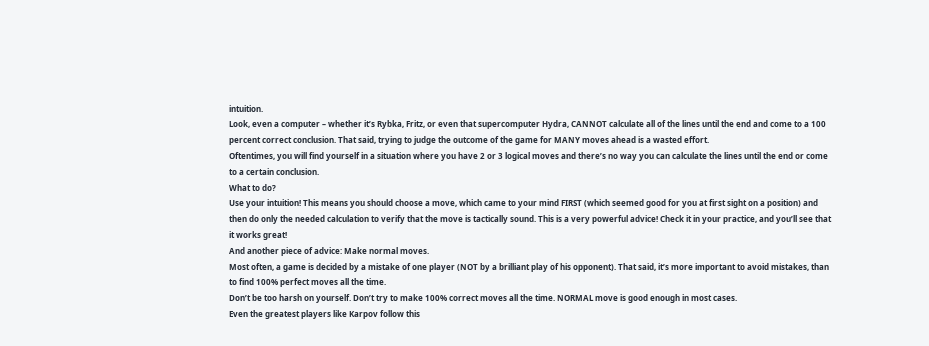intuition.
Look, even a computer – whether it’s Rybka, Fritz, or even that supercomputer Hydra, CANNOT calculate all of the lines until the end and come to a 100 percent correct conclusion. That said, trying to judge the outcome of the game for MANY moves ahead is a wasted effort.
Oftentimes, you will find yourself in a situation where you have 2 or 3 logical moves and there’s no way you can calculate the lines until the end or come to a certain conclusion.
What to do?
Use your intuition! This means you should choose a move, which came to your mind FIRST (which seemed good for you at first sight on a position) and then do only the needed calculation to verify that the move is tactically sound. This is a very powerful advice! Check it in your practice, and you’ll see that it works great!
And another piece of advice: Make normal moves.
Most often, a game is decided by a mistake of one player (NOT by a brilliant play of his opponent). That said, it’s more important to avoid mistakes, than to find 100% perfect moves all the time.
Don’t be too harsh on yourself. Don’t try to make 100% correct moves all the time. NORMAL move is good enough in most cases.
Even the greatest players like Karpov follow this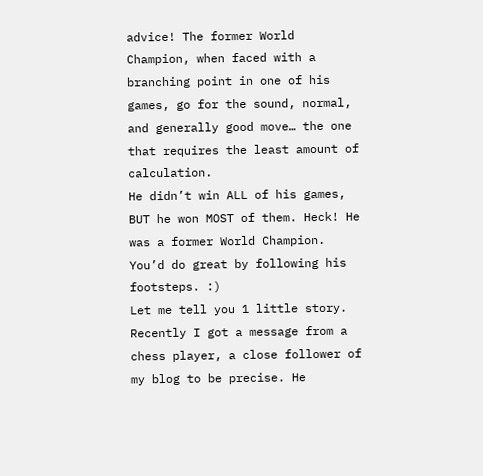advice! The former World Champion, when faced with a branching point in one of his games, go for the sound, normal, and generally good move… the one that requires the least amount of calculation.
He didn’t win ALL of his games, BUT he won MOST of them. Heck! He was a former World Champion. You’d do great by following his footsteps. :)
Let me tell you 1 little story.
Recently I got a message from a chess player, a close follower of my blog to be precise. He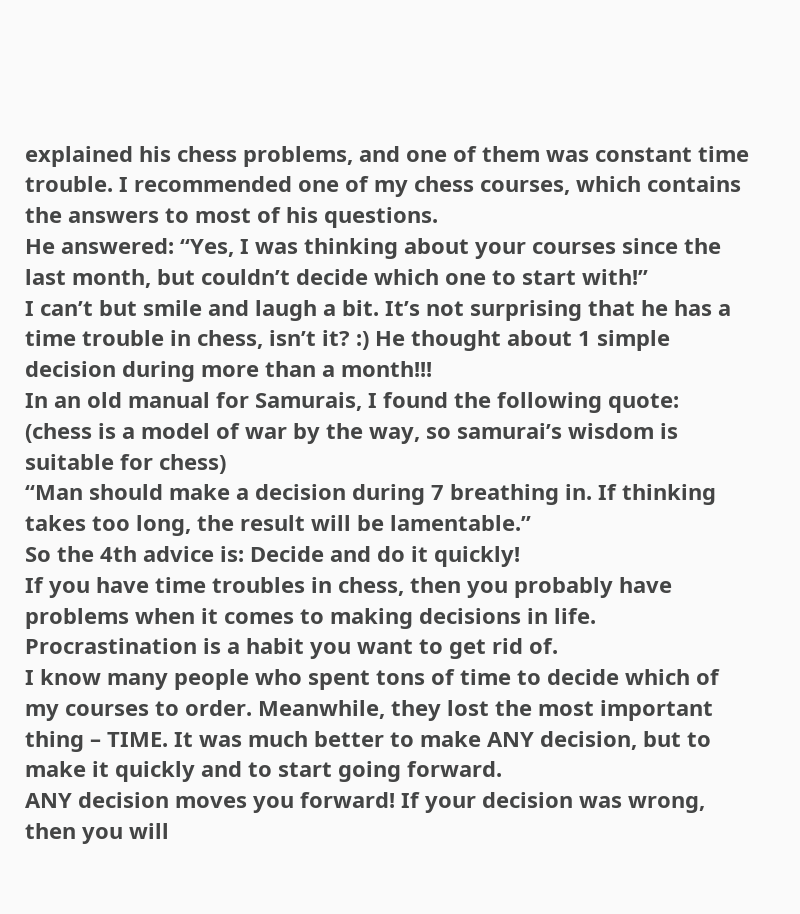explained his chess problems, and one of them was constant time trouble. I recommended one of my chess courses, which contains the answers to most of his questions.
He answered: “Yes, I was thinking about your courses since the last month, but couldn’t decide which one to start with!”
I can’t but smile and laugh a bit. It’s not surprising that he has a time trouble in chess, isn’t it? :) He thought about 1 simple decision during more than a month!!!
In an old manual for Samurais, I found the following quote: (chess is a model of war by the way, so samurai’s wisdom is suitable for chess)
“Man should make a decision during 7 breathing in. If thinking takes too long, the result will be lamentable.”
So the 4th advice is: Decide and do it quickly!
If you have time troubles in chess, then you probably have problems when it comes to making decisions in life. Procrastination is a habit you want to get rid of.
I know many people who spent tons of time to decide which of my courses to order. Meanwhile, they lost the most important thing – TIME. It was much better to make ANY decision, but to make it quickly and to start going forward.
ANY decision moves you forward! If your decision was wrong, then you will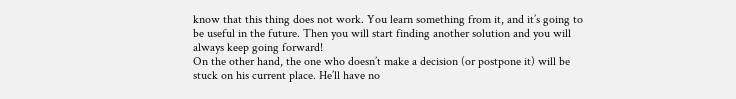know that this thing does not work. You learn something from it, and it’s going to be useful in the future. Then you will start finding another solution and you will always keep going forward!
On the other hand, the one who doesn’t make a decision (or postpone it) will be stuck on his current place. He’ll have no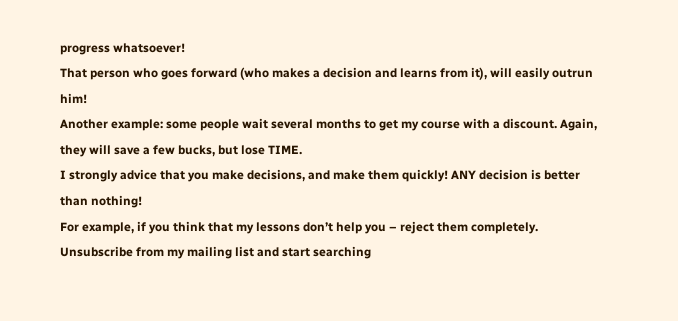progress whatsoever!
That person who goes forward (who makes a decision and learns from it), will easily outrun him!
Another example: some people wait several months to get my course with a discount. Again, they will save a few bucks, but lose TIME.
I strongly advice that you make decisions, and make them quickly! ANY decision is better than nothing!
For example, if you think that my lessons don’t help you – reject them completely. Unsubscribe from my mailing list and start searching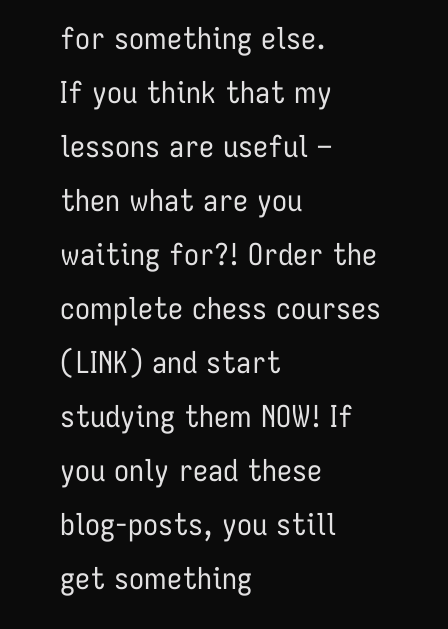for something else.
If you think that my lessons are useful – then what are you waiting for?! Order the complete chess courses (LINK) and start studying them NOW! If you only read these blog-posts, you still get something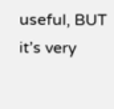useful, BUT it’s very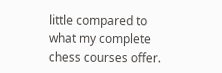little compared to what my complete chess courses offer.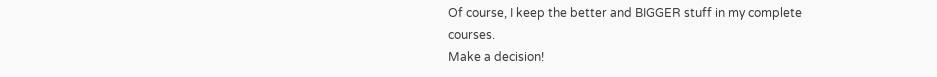Of course, I keep the better and BIGGER stuff in my complete courses.
Make a decision!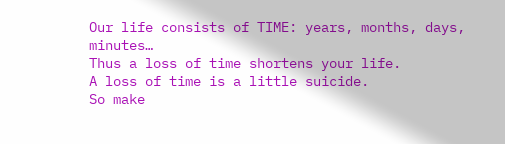Our life consists of TIME: years, months, days, minutes…
Thus a loss of time shortens your life.
A loss of time is a little suicide.
So make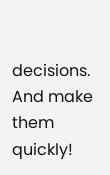decisions. And make them quickly!